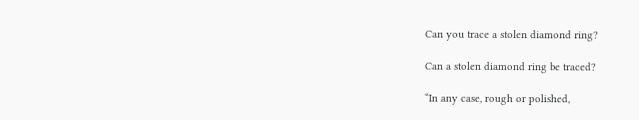Can you trace a stolen diamond ring?

Can a stolen diamond ring be traced?

“In any case, rough or polished,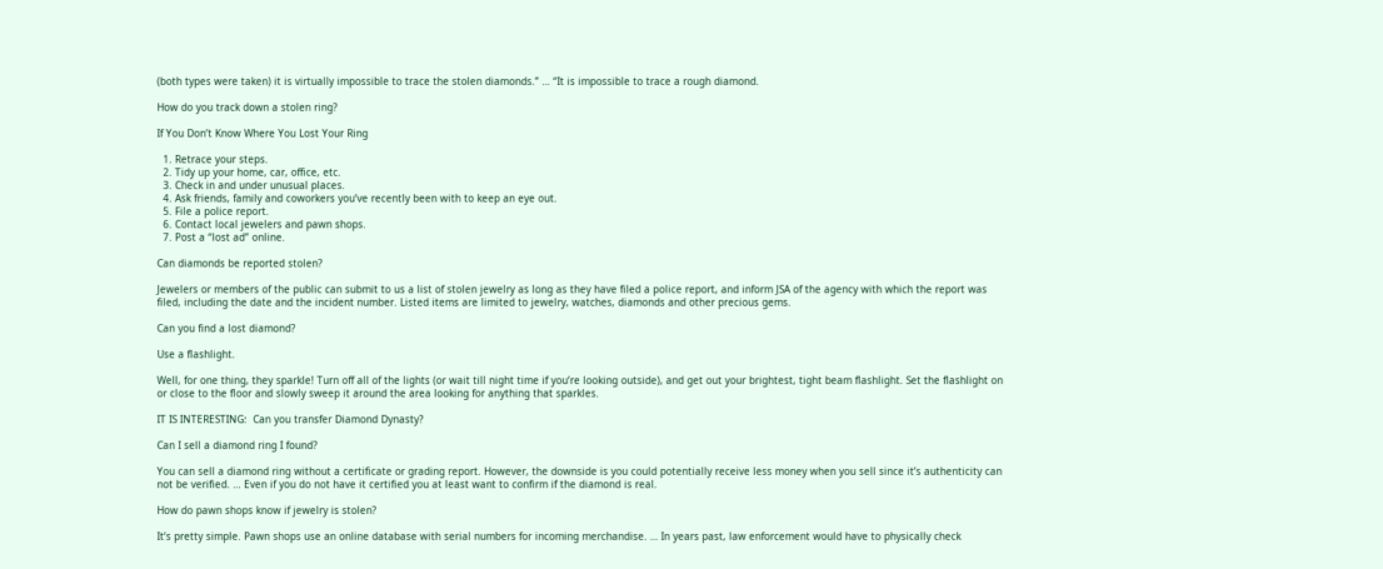(both types were taken) it is virtually impossible to trace the stolen diamonds.” … “It is impossible to trace a rough diamond.

How do you track down a stolen ring?

If You Don’t Know Where You Lost Your Ring

  1. Retrace your steps.
  2. Tidy up your home, car, office, etc.
  3. Check in and under unusual places.
  4. Ask friends, family and coworkers you’ve recently been with to keep an eye out.
  5. File a police report.
  6. Contact local jewelers and pawn shops.
  7. Post a “lost ad” online.

Can diamonds be reported stolen?

Jewelers or members of the public can submit to us a list of stolen jewelry as long as they have filed a police report, and inform JSA of the agency with which the report was filed, including the date and the incident number. Listed items are limited to jewelry, watches, diamonds and other precious gems.

Can you find a lost diamond?

Use a flashlight.

Well, for one thing, they sparkle! Turn off all of the lights (or wait till night time if you’re looking outside), and get out your brightest, tight beam flashlight. Set the flashlight on or close to the floor and slowly sweep it around the area looking for anything that sparkles.

IT IS INTERESTING:  Can you transfer Diamond Dynasty?

Can I sell a diamond ring I found?

You can sell a diamond ring without a certificate or grading report. However, the downside is you could potentially receive less money when you sell since it’s authenticity can not be verified. … Even if you do not have it certified you at least want to confirm if the diamond is real.

How do pawn shops know if jewelry is stolen?

It’s pretty simple. Pawn shops use an online database with serial numbers for incoming merchandise. … In years past, law enforcement would have to physically check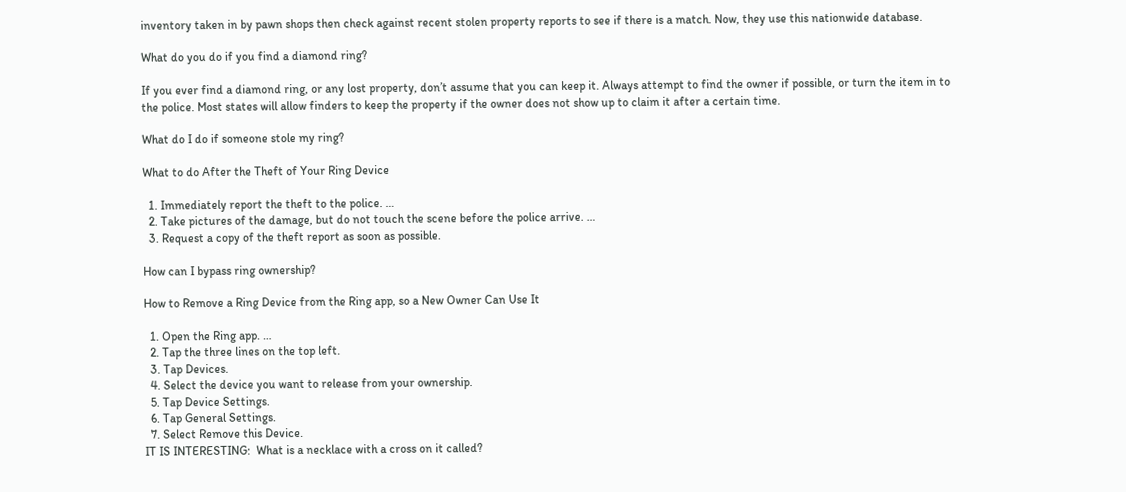inventory taken in by pawn shops then check against recent stolen property reports to see if there is a match. Now, they use this nationwide database.

What do you do if you find a diamond ring?

If you ever find a diamond ring, or any lost property, don’t assume that you can keep it. Always attempt to find the owner if possible, or turn the item in to the police. Most states will allow finders to keep the property if the owner does not show up to claim it after a certain time.

What do I do if someone stole my ring?

What to do After the Theft of Your Ring Device

  1. Immediately report the theft to the police. …
  2. Take pictures of the damage, but do not touch the scene before the police arrive. …
  3. Request a copy of the theft report as soon as possible.

How can I bypass ring ownership?

How to Remove a Ring Device from the Ring app, so a New Owner Can Use It

  1. Open the Ring app. …
  2. Tap the three lines on the top left.
  3. Tap Devices.
  4. Select the device you want to release from your ownership.
  5. Tap Device Settings.
  6. Tap General Settings.
  7. Select Remove this Device.
IT IS INTERESTING:  What is a necklace with a cross on it called?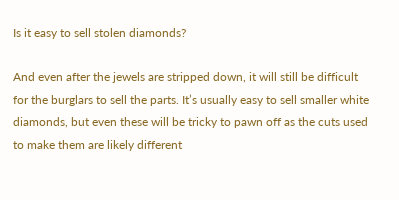Is it easy to sell stolen diamonds?

And even after the jewels are stripped down, it will still be difficult for the burglars to sell the parts. It’s usually easy to sell smaller white diamonds, but even these will be tricky to pawn off as the cuts used to make them are likely different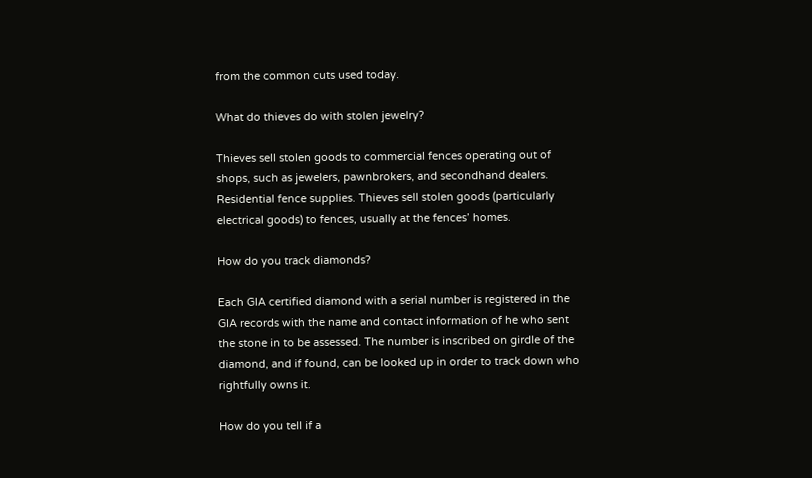from the common cuts used today.

What do thieves do with stolen jewelry?

Thieves sell stolen goods to commercial fences operating out of shops, such as jewelers, pawnbrokers, and secondhand dealers. Residential fence supplies. Thieves sell stolen goods (particularly electrical goods) to fences, usually at the fences’ homes.

How do you track diamonds?

Each GIA certified diamond with a serial number is registered in the GIA records with the name and contact information of he who sent the stone in to be assessed. The number is inscribed on girdle of the diamond, and if found, can be looked up in order to track down who rightfully owns it.

How do you tell if a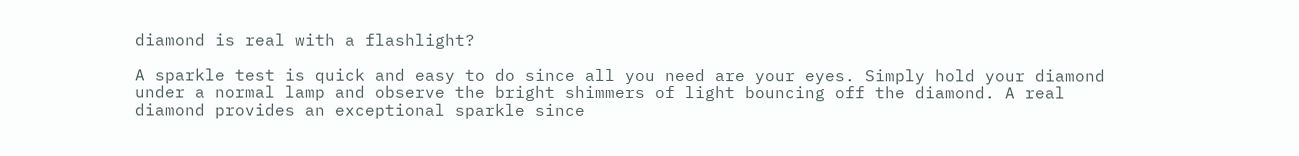diamond is real with a flashlight?

A sparkle test is quick and easy to do since all you need are your eyes. Simply hold your diamond under a normal lamp and observe the bright shimmers of light bouncing off the diamond. A real diamond provides an exceptional sparkle since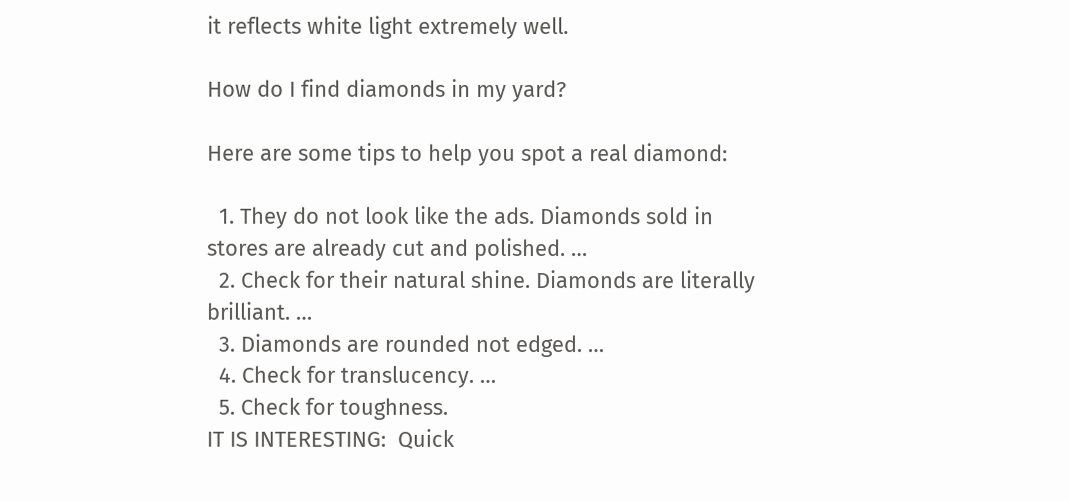it reflects white light extremely well.

How do I find diamonds in my yard?

Here are some tips to help you spot a real diamond:

  1. They do not look like the ads. Diamonds sold in stores are already cut and polished. …
  2. Check for their natural shine. Diamonds are literally brilliant. …
  3. Diamonds are rounded not edged. …
  4. Check for translucency. …
  5. Check for toughness.
IT IS INTERESTING:  Quick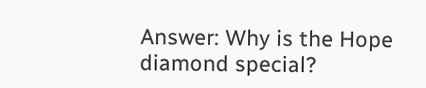Answer: Why is the Hope diamond special?